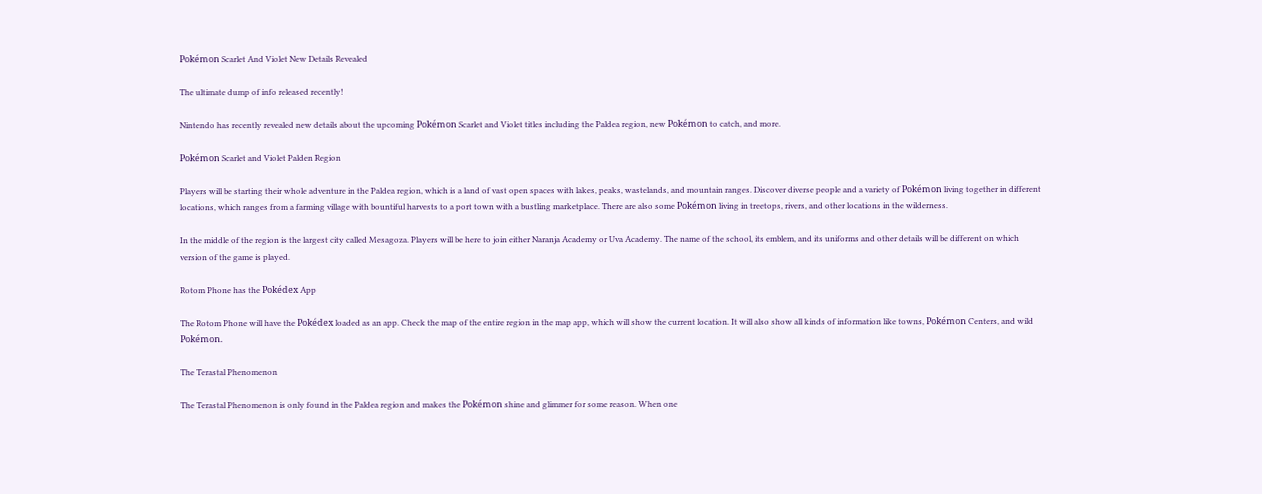Pokémon Scarlet And Violet New Details Revealed

The ultimate dump of info released recently!

Nintendo has recently revealed new details about the upcoming Pokémon Scarlet and Violet titles including the Paldea region, new Pokémon to catch, and more.

Pokémon Scarlet and Violet Palden Region

Players will be starting their whole adventure in the Paldea region, which is a land of vast open spaces with lakes, peaks, wastelands, and mountain ranges. Discover diverse people and a variety of Pokémon living together in different locations, which ranges from a farming village with bountiful harvests to a port town with a bustling marketplace. There are also some Pokémon living in treetops, rivers, and other locations in the wilderness.

In the middle of the region is the largest city called Mesagoza. Players will be here to join either Naranja Academy or Uva Academy. The name of the school, its emblem, and its uniforms and other details will be different on which version of the game is played.

Rotom Phone has the Pokédex App

The Rotom Phone will have the Pokédex loaded as an app. Check the map of the entire region in the map app, which will show the current location. It will also show all kinds of information like towns, Pokémon Centers, and wild Pokémon.

The Terastal Phenomenon

The Terastal Phenomenon is only found in the Paldea region and makes the Pokémon shine and glimmer for some reason. When one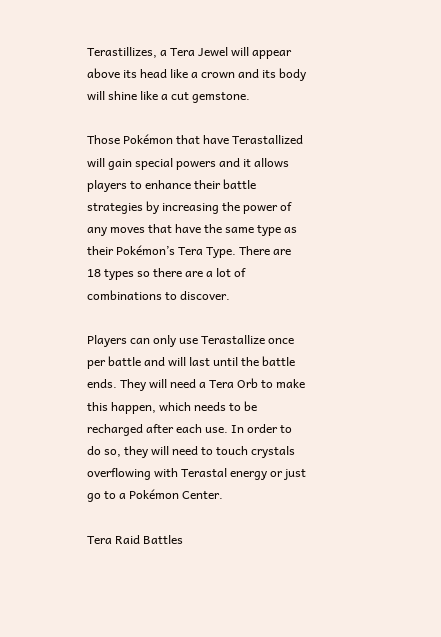Terastillizes, a Tera Jewel will appear above its head like a crown and its body will shine like a cut gemstone.

Those Pokémon that have Terastallized will gain special powers and it allows players to enhance their battle strategies by increasing the power of any moves that have the same type as their Pokémon’s Tera Type. There are 18 types so there are a lot of combinations to discover.

Players can only use Terastallize once per battle and will last until the battle ends. They will need a Tera Orb to make this happen, which needs to be recharged after each use. In order to do so, they will need to touch crystals overflowing with Terastal energy or just go to a Pokémon Center.

Tera Raid Battles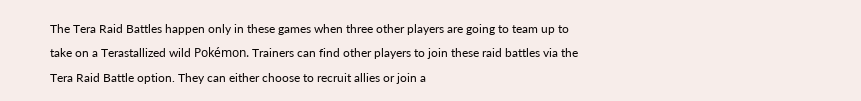The Tera Raid Battles happen only in these games when three other players are going to team up to take on a Terastallized wild Pokémon. Trainers can find other players to join these raid battles via the Tera Raid Battle option. They can either choose to recruit allies or join a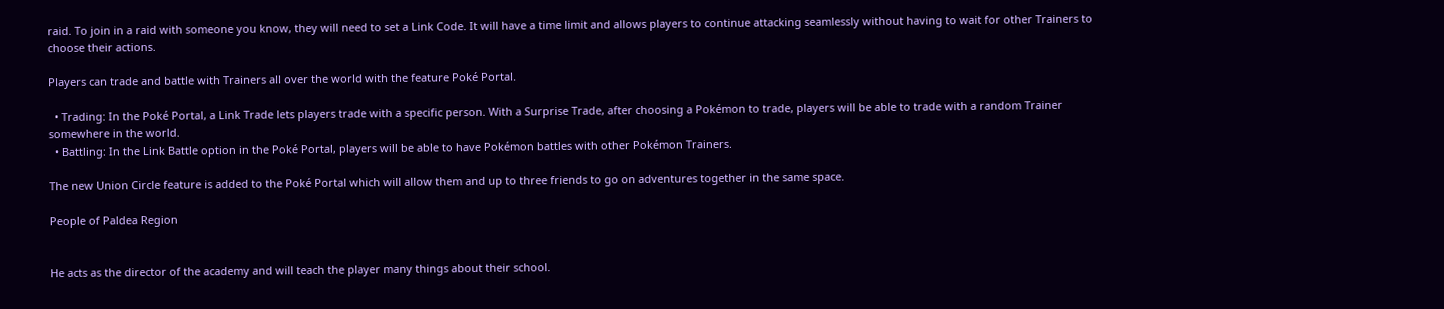raid. To join in a raid with someone you know, they will need to set a Link Code. It will have a time limit and allows players to continue attacking seamlessly without having to wait for other Trainers to choose their actions.

Players can trade and battle with Trainers all over the world with the feature Poké Portal.

  • Trading: In the Poké Portal, a Link Trade lets players trade with a specific person. With a Surprise Trade, after choosing a Pokémon to trade, players will be able to trade with a random Trainer somewhere in the world.
  • Battling: In the Link Battle option in the Poké Portal, players will be able to have Pokémon battles with other Pokémon Trainers.

The new Union Circle feature is added to the Poké Portal which will allow them and up to three friends to go on adventures together in the same space.

People of Paldea Region


He acts as the director of the academy and will teach the player many things about their school.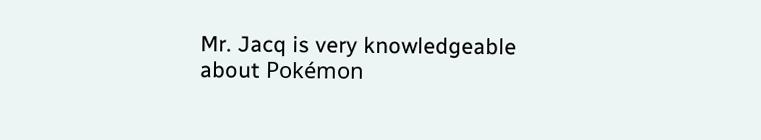Mr. Jacq is very knowledgeable about Pokémon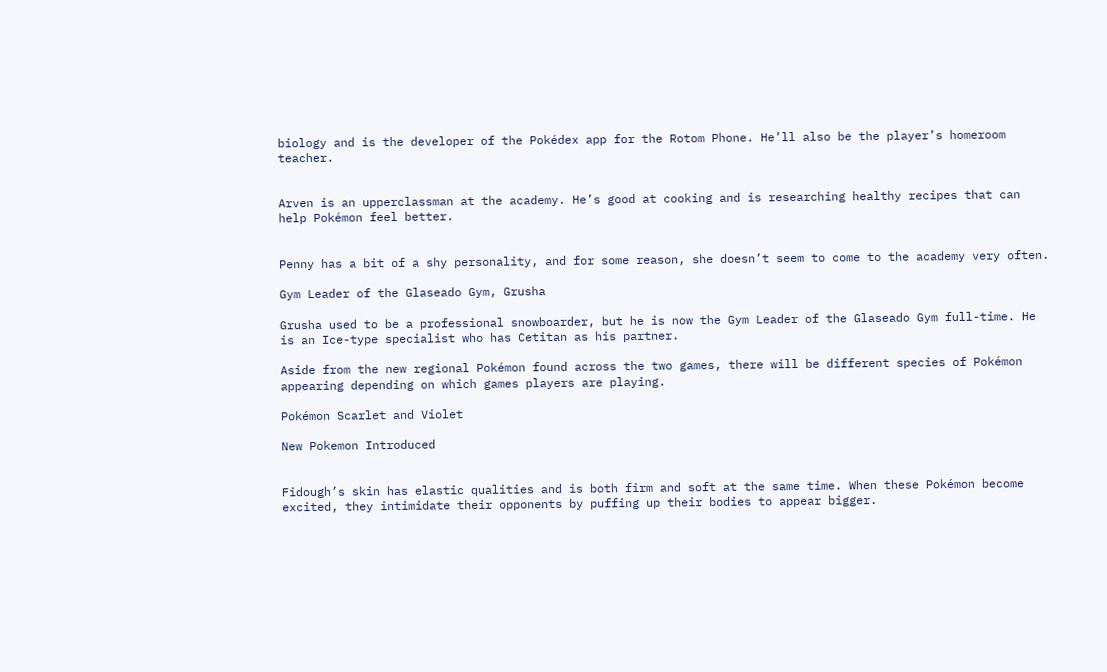biology and is the developer of the Pokédex app for the Rotom Phone. He’ll also be the player’s homeroom teacher.


Arven is an upperclassman at the academy. He’s good at cooking and is researching healthy recipes that can help Pokémon feel better.


Penny has a bit of a shy personality, and for some reason, she doesn’t seem to come to the academy very often.

Gym Leader of the Glaseado Gym, Grusha

Grusha used to be a professional snowboarder, but he is now the Gym Leader of the Glaseado Gym full-time. He is an Ice-type specialist who has Cetitan as his partner.

Aside from the new regional Pokémon found across the two games, there will be different species of Pokémon appearing depending on which games players are playing.

Pokémon Scarlet and Violet

New Pokemon Introduced


Fidough’s skin has elastic qualities and is both firm and soft at the same time. When these Pokémon become excited, they intimidate their opponents by puffing up their bodies to appear bigger.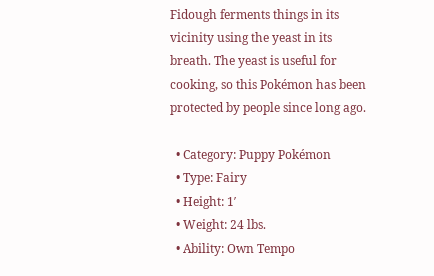Fidough ferments things in its vicinity using the yeast in its breath. The yeast is useful for cooking, so this Pokémon has been protected by people since long ago.

  • Category: Puppy Pokémon
  • Type: Fairy
  • Height: 1′
  • Weight: 24 lbs.
  • Ability: Own Tempo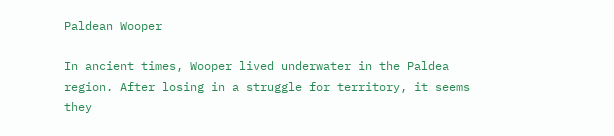Paldean Wooper

In ancient times, Wooper lived underwater in the Paldea region. After losing in a struggle for territory, it seems they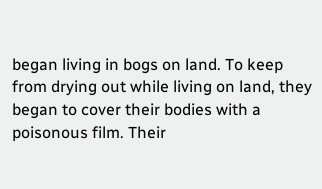began living in bogs on land. To keep from drying out while living on land, they began to cover their bodies with a poisonous film. Their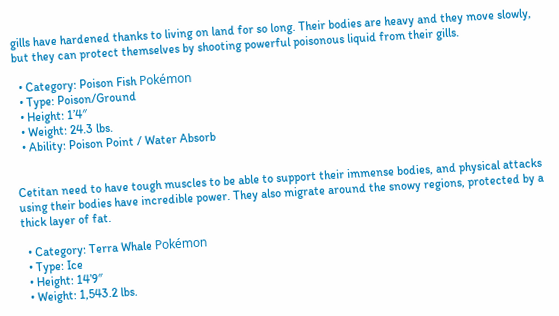gills have hardened thanks to living on land for so long. Their bodies are heavy and they move slowly, but they can protect themselves by shooting powerful poisonous liquid from their gills.

  • Category: Poison Fish Pokémon
  • Type: Poison/Ground
  • Height: 1’4″
  • Weight: 24.3 lbs.
  • Ability: Poison Point / Water Absorb


Cetitan need to have tough muscles to be able to support their immense bodies, and physical attacks using their bodies have incredible power. They also migrate around the snowy regions, protected by a thick layer of fat.

  • Category: Terra Whale Pokémon
  • Type: Ice
  • Height: 14’9″
  • Weight: 1,543.2 lbs.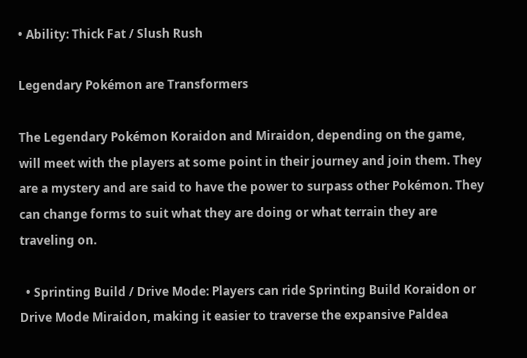• Ability: Thick Fat / Slush Rush

Legendary Pokémon are Transformers

The Legendary Pokémon Koraidon and Miraidon, depending on the game, will meet with the players at some point in their journey and join them. They are a mystery and are said to have the power to surpass other Pokémon. They can change forms to suit what they are doing or what terrain they are traveling on.

  • Sprinting Build / Drive Mode: Players can ride Sprinting Build Koraidon or Drive Mode Miraidon, making it easier to traverse the expansive Paldea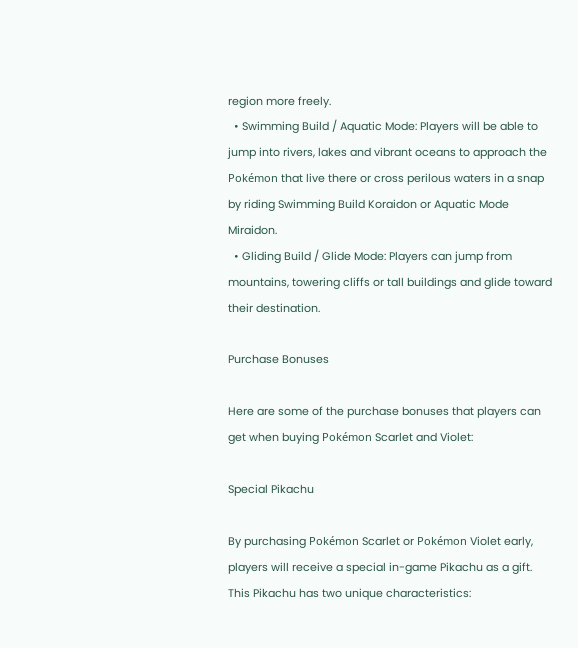region more freely.
  • Swimming Build / Aquatic Mode: Players will be able to jump into rivers, lakes and vibrant oceans to approach the Pokémon that live there or cross perilous waters in a snap by riding Swimming Build Koraidon or Aquatic Mode Miraidon.
  • Gliding Build / Glide Mode: Players can jump from mountains, towering cliffs or tall buildings and glide toward their destination.

Purchase Bonuses

Here are some of the purchase bonuses that players can get when buying Pokémon Scarlet and Violet:

Special Pikachu

By purchasing Pokémon Scarlet or Pokémon Violet early, players will receive a special in-game Pikachu as a gift.
This Pikachu has two unique characteristics: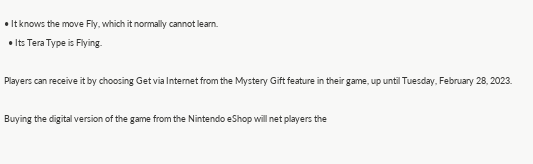• It knows the move Fly, which it normally cannot learn.
  • Its Tera Type is Flying.

Players can receive it by choosing Get via Internet from the Mystery Gift feature in their game, up until Tuesday, February 28, 2023.

Buying the digital version of the game from the Nintendo eShop will net players the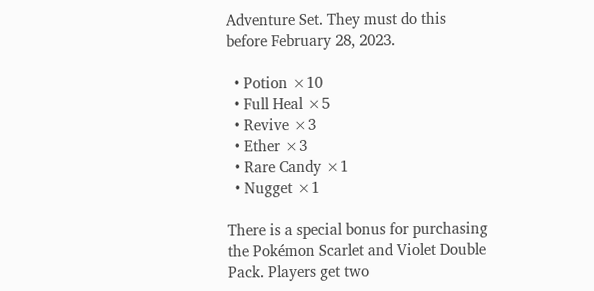Adventure Set. They must do this before February 28, 2023.

  • Potion ×10
  • Full Heal ×5
  • Revive ×3
  • Ether ×3
  • Rare Candy ×1
  • Nugget ×1

There is a special bonus for purchasing the Pokémon Scarlet and Violet Double Pack. Players get two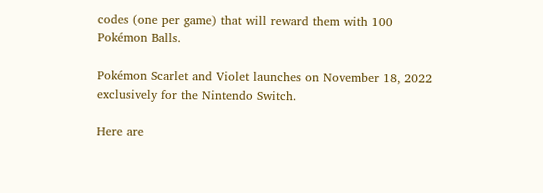codes (one per game) that will reward them with 100 Pokémon Balls.

Pokémon Scarlet and Violet launches on November 18, 2022 exclusively for the Nintendo Switch.

Here are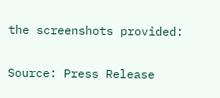the screenshots provided:

Source: Press Release